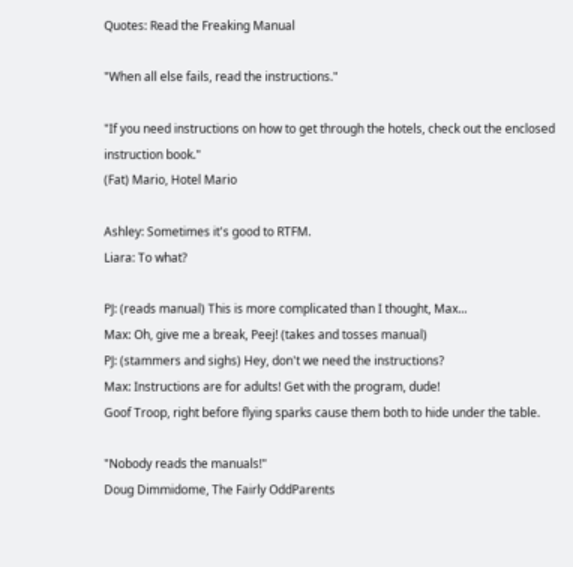Quotes: Read the Freaking Manual

"When all else fails, read the instructions."

"If you need instructions on how to get through the hotels, check out the enclosed instruction book."
(Fat) Mario, Hotel Mario

Ashley: Sometimes it's good to RTFM.
Liara: To what?

PJ: (reads manual) This is more complicated than I thought, Max...
Max: Oh, give me a break, Peej! (takes and tosses manual)
PJ: (stammers and sighs) Hey, don't we need the instructions?
Max: Instructions are for adults! Get with the program, dude!
Goof Troop, right before flying sparks cause them both to hide under the table.

"Nobody reads the manuals!"
Doug Dimmidome, The Fairly OddParents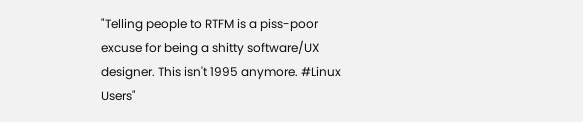"Telling people to RTFM is a piss-poor excuse for being a shitty software/UX designer. This isn't 1995 anymore. #Linux Users"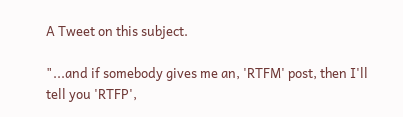A Tweet on this subject.

"...and if somebody gives me an, 'RTFM' post, then I'll tell you 'RTFP',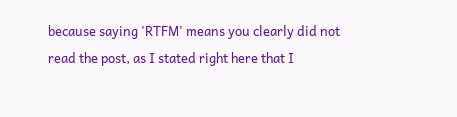because saying 'RTFM' means you clearly did not read the post, as I stated right here that I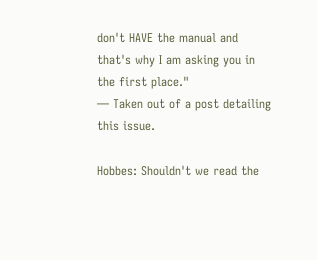don't HAVE the manual and that's why I am asking you in the first place."
— Taken out of a post detailing this issue.

Hobbes: Shouldn't we read the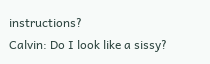instructions?
Calvin: Do I look like a sissy?